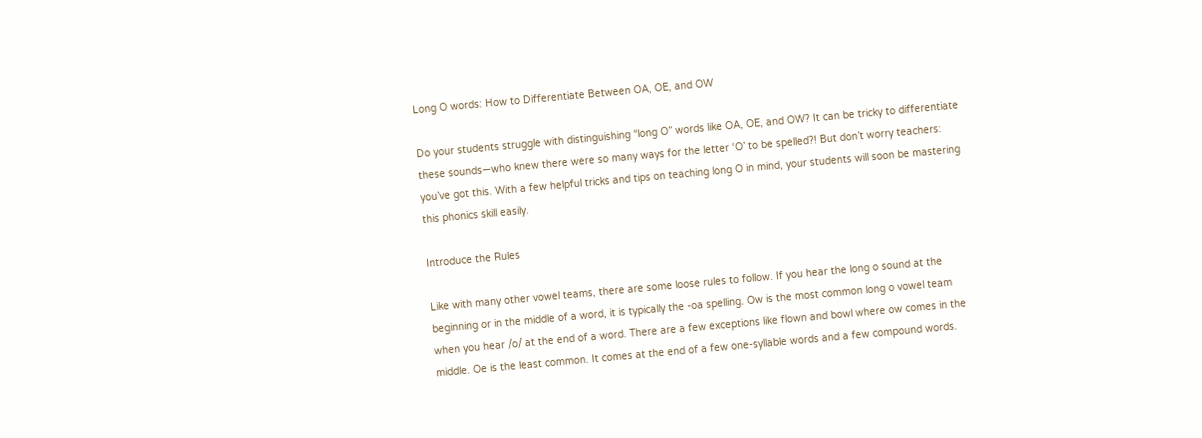Long O words: How to Differentiate Between OA, OE, and OW

Do your students struggle with distinguishing “long O” words like OA, OE, and OW? It can be tricky to differentiate these sounds—who knew there were so many ways for the letter ‘O’ to be spelled?! But don’t worry teachers: you’ve got this. With a few helpful tricks and tips on teaching long O in mind, your students will soon be mastering this phonics skill easily.

Introduce the Rules

Like with many other vowel teams, there are some loose rules to follow. If you hear the long o sound at the beginning or in the middle of a word, it is typically the -oa spelling. Ow is the most common long o vowel team when you hear /o/ at the end of a word. There are a few exceptions like flown and bowl where ow comes in the middle. Oe is the least common. It comes at the end of a few one-syllable words and a few compound words.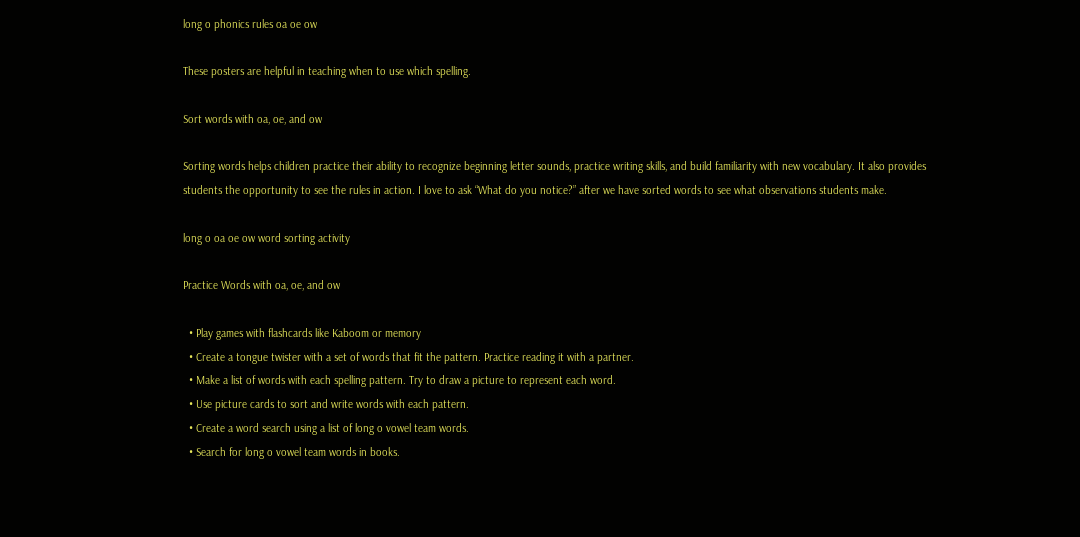long o phonics rules oa oe ow

These posters are helpful in teaching when to use which spelling.

Sort words with oa, oe, and ow

Sorting words helps children practice their ability to recognize beginning letter sounds, practice writing skills, and build familiarity with new vocabulary. It also provides students the opportunity to see the rules in action. I love to ask “What do you notice?” after we have sorted words to see what observations students make.

long o oa oe ow word sorting activity

Practice Words with oa, oe, and ow

  • Play games with flashcards like Kaboom or memory
  • Create a tongue twister with a set of words that fit the pattern. Practice reading it with a partner.
  • Make a list of words with each spelling pattern. Try to draw a picture to represent each word.
  • Use picture cards to sort and write words with each pattern.
  • Create a word search using a list of long o vowel team words.
  • Search for long o vowel team words in books.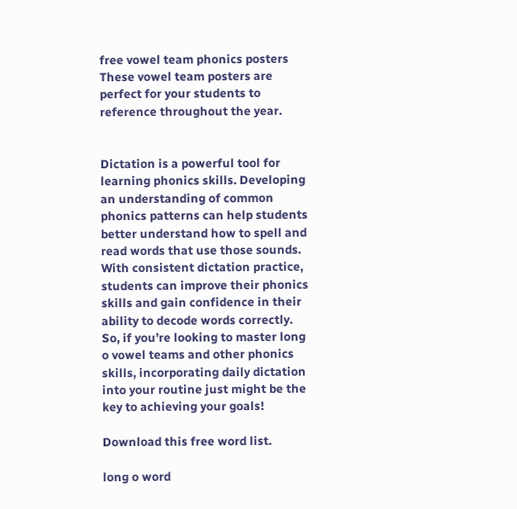free vowel team phonics posters
These vowel team posters are perfect for your students to reference throughout the year.


Dictation is a powerful tool for learning phonics skills. Developing an understanding of common phonics patterns can help students better understand how to spell and read words that use those sounds. With consistent dictation practice, students can improve their phonics skills and gain confidence in their ability to decode words correctly. So, if you’re looking to master long o vowel teams and other phonics skills, incorporating daily dictation into your routine just might be the key to achieving your goals!

Download this free word list.

long o word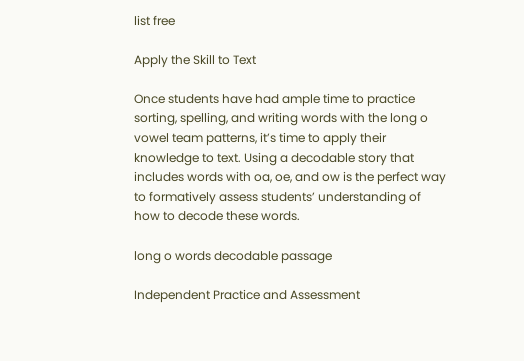list free

Apply the Skill to Text

Once students have had ample time to practice sorting, spelling, and writing words with the long o vowel team patterns, it’s time to apply their knowledge to text. Using a decodable story that includes words with oa, oe, and ow is the perfect way to formatively assess students’ understanding of how to decode these words.

long o words decodable passage

Independent Practice and Assessment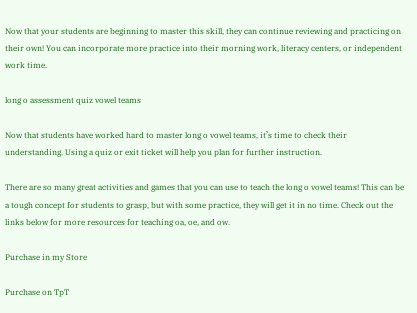Now that your students are beginning to master this skill, they can continue reviewing and practicing on their own! You can incorporate more practice into their morning work, literacy centers, or independent work time.

long o assessment quiz vowel teams

Now that students have worked hard to master long o vowel teams, it’s time to check their understanding. Using a quiz or exit ticket will help you plan for further instruction.

There are so many great activities and games that you can use to teach the long o vowel teams! This can be a tough concept for students to grasp, but with some practice, they will get it in no time. Check out the links below for more resources for teaching oa, oe, and ow.

Purchase in my Store

Purchase on TpT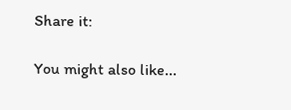Share it:

You might also like...